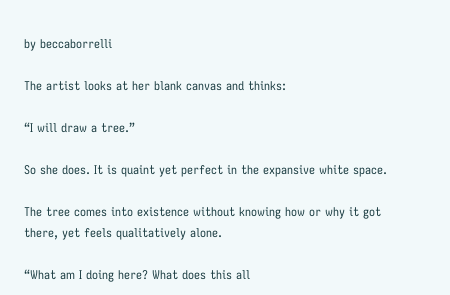by beccaborrelli

The artist looks at her blank canvas and thinks:

“I will draw a tree.”

So she does. It is quaint yet perfect in the expansive white space.

The tree comes into existence without knowing how or why it got there, yet feels qualitatively alone.

“What am I doing here? What does this all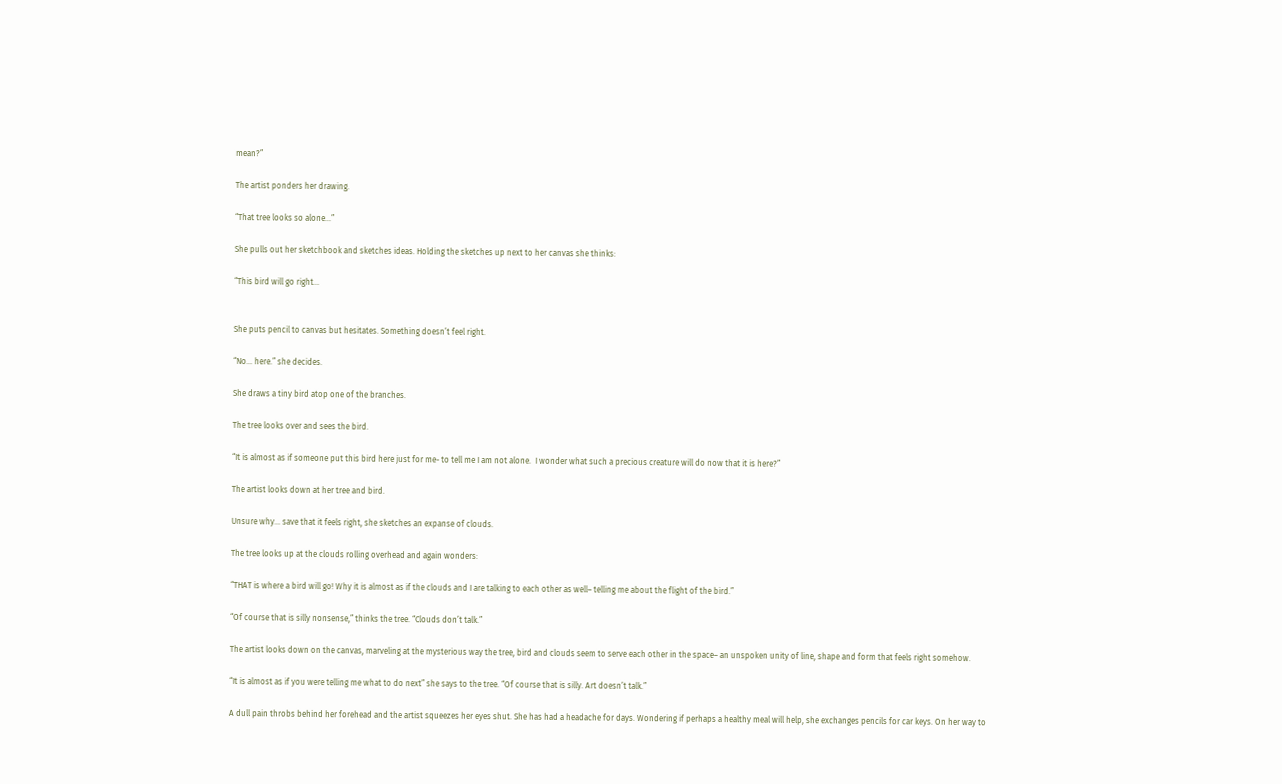mean?”

The artist ponders her drawing.

“That tree looks so alone…”

She pulls out her sketchbook and sketches ideas. Holding the sketches up next to her canvas she thinks:

“This bird will go right…


She puts pencil to canvas but hesitates. Something doesn’t feel right.

“No… here.” she decides.

She draws a tiny bird atop one of the branches.

The tree looks over and sees the bird.

“It is almost as if someone put this bird here just for me- to tell me I am not alone.  I wonder what such a precious creature will do now that it is here?”

The artist looks down at her tree and bird.

Unsure why… save that it feels right, she sketches an expanse of clouds.

The tree looks up at the clouds rolling overhead and again wonders:

“THAT is where a bird will go! Why it is almost as if the clouds and I are talking to each other as well– telling me about the flight of the bird.”

“Of course that is silly nonsense,” thinks the tree. “Clouds don’t talk.”

The artist looks down on the canvas, marveling at the mysterious way the tree, bird and clouds seem to serve each other in the space– an unspoken unity of line, shape and form that feels right somehow.

“It is almost as if you were telling me what to do next” she says to the tree. “Of course that is silly. Art doesn’t talk.”

A dull pain throbs behind her forehead and the artist squeezes her eyes shut. She has had a headache for days. Wondering if perhaps a healthy meal will help, she exchanges pencils for car keys. On her way to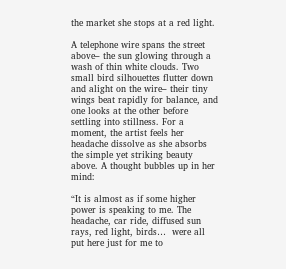the market she stops at a red light.

A telephone wire spans the street above– the sun glowing through a wash of thin white clouds. Two small bird silhouettes flutter down and alight on the wire– their tiny wings beat rapidly for balance, and one looks at the other before settling into stillness. For a moment, the artist feels her headache dissolve as she absorbs the simple yet striking beauty above. A thought bubbles up in her mind:

“It is almost as if some higher power is speaking to me. The headache, car ride, diffused sun rays, red light, birds…  were all put here just for me to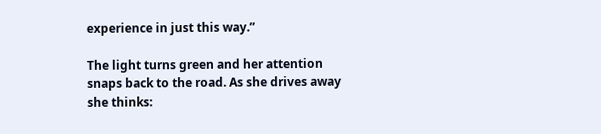experience in just this way.”

The light turns green and her attention snaps back to the road. As she drives away she thinks: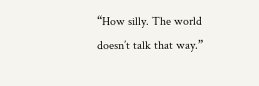“How silly. The world doesn’t talk that way.”